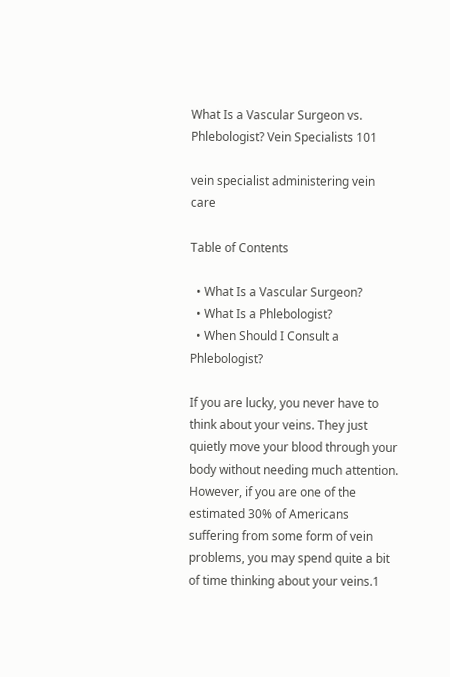What Is a Vascular Surgeon vs. Phlebologist? Vein Specialists 101

vein specialist administering vein care

Table of Contents

  • What Is a Vascular Surgeon?
  • What Is a Phlebologist?
  • When Should I Consult a Phlebologist?

If you are lucky, you never have to think about your veins. They just quietly move your blood through your body without needing much attention. However, if you are one of the estimated 30% of Americans suffering from some form of vein problems, you may spend quite a bit of time thinking about your veins.1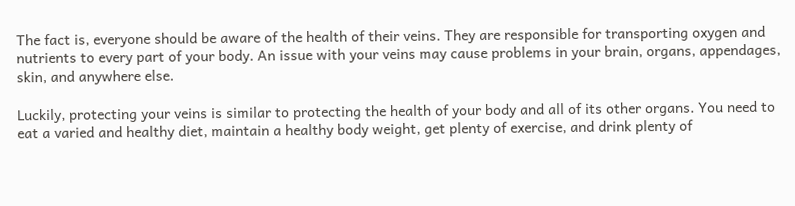The fact is, everyone should be aware of the health of their veins. They are responsible for transporting oxygen and nutrients to every part of your body. An issue with your veins may cause problems in your brain, organs, appendages, skin, and anywhere else.

Luckily, protecting your veins is similar to protecting the health of your body and all of its other organs. You need to eat a varied and healthy diet, maintain a healthy body weight, get plenty of exercise, and drink plenty of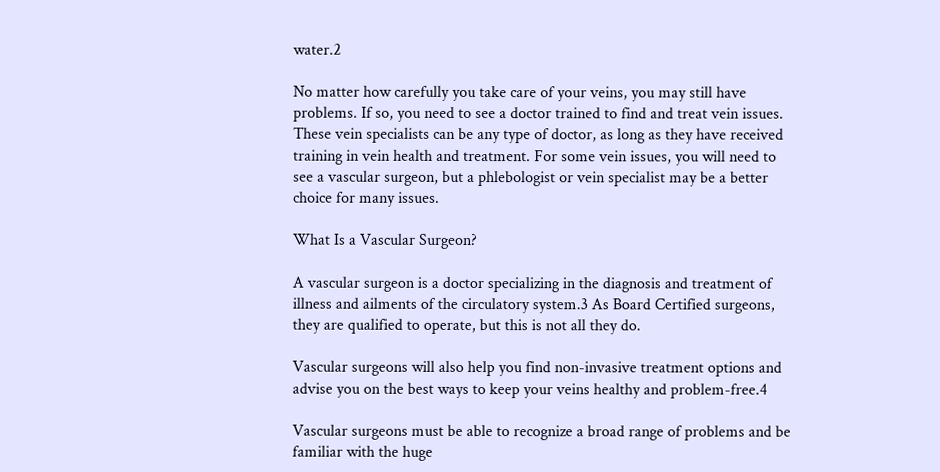water.2

No matter how carefully you take care of your veins, you may still have problems. If so, you need to see a doctor trained to find and treat vein issues. These vein specialists can be any type of doctor, as long as they have received training in vein health and treatment. For some vein issues, you will need to see a vascular surgeon, but a phlebologist or vein specialist may be a better choice for many issues.

What Is a Vascular Surgeon?

A vascular surgeon is a doctor specializing in the diagnosis and treatment of illness and ailments of the circulatory system.3 As Board Certified surgeons, they are qualified to operate, but this is not all they do.

Vascular surgeons will also help you find non-invasive treatment options and advise you on the best ways to keep your veins healthy and problem-free.4

Vascular surgeons must be able to recognize a broad range of problems and be familiar with the huge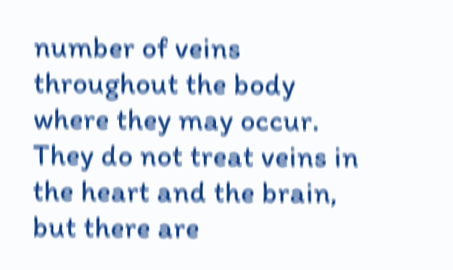number of veins throughout the body where they may occur. They do not treat veins in the heart and the brain, but there are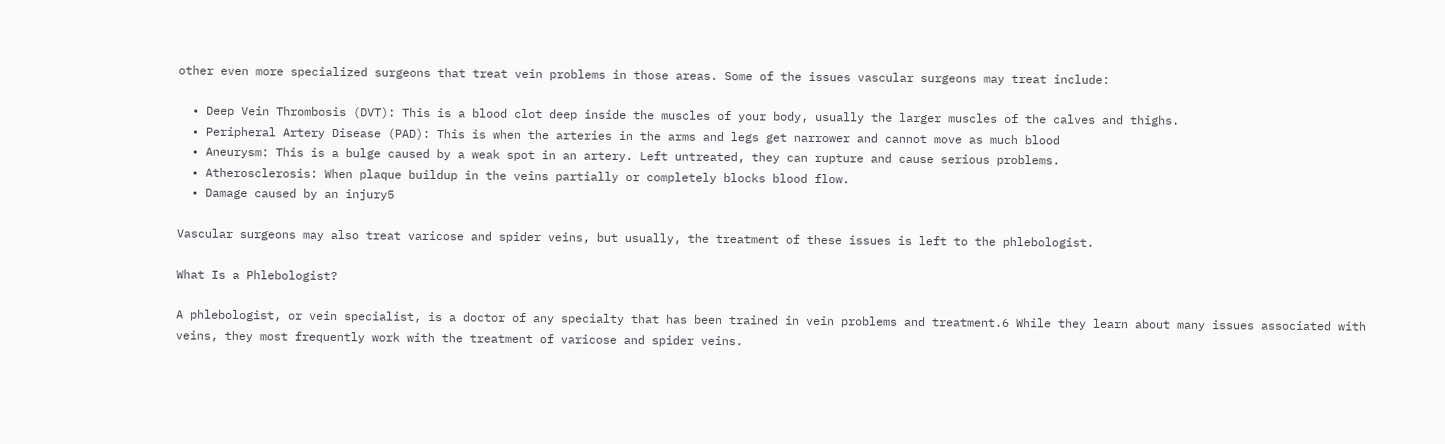other even more specialized surgeons that treat vein problems in those areas. Some of the issues vascular surgeons may treat include:

  • Deep Vein Thrombosis (DVT): This is a blood clot deep inside the muscles of your body, usually the larger muscles of the calves and thighs.
  • Peripheral Artery Disease (PAD): This is when the arteries in the arms and legs get narrower and cannot move as much blood
  • Aneurysm: This is a bulge caused by a weak spot in an artery. Left untreated, they can rupture and cause serious problems.
  • Atherosclerosis: When plaque buildup in the veins partially or completely blocks blood flow.
  • Damage caused by an injury5

Vascular surgeons may also treat varicose and spider veins, but usually, the treatment of these issues is left to the phlebologist.

What Is a Phlebologist?

A phlebologist, or vein specialist, is a doctor of any specialty that has been trained in vein problems and treatment.6 While they learn about many issues associated with veins, they most frequently work with the treatment of varicose and spider veins.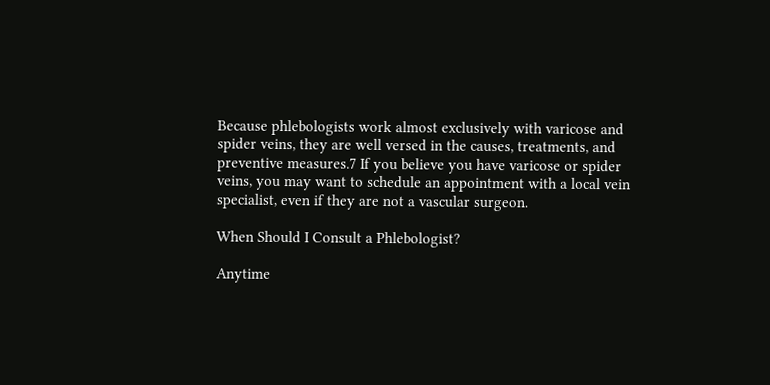Because phlebologists work almost exclusively with varicose and spider veins, they are well versed in the causes, treatments, and preventive measures.7 If you believe you have varicose or spider veins, you may want to schedule an appointment with a local vein specialist, even if they are not a vascular surgeon.

When Should I Consult a Phlebologist?

Anytime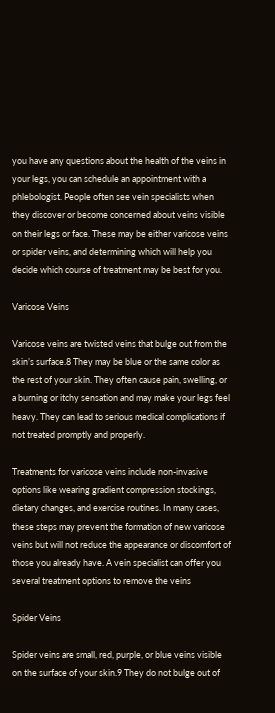you have any questions about the health of the veins in your legs, you can schedule an appointment with a phlebologist. People often see vein specialists when they discover or become concerned about veins visible on their legs or face. These may be either varicose veins or spider veins, and determining which will help you decide which course of treatment may be best for you.

Varicose Veins

Varicose veins are twisted veins that bulge out from the skin’s surface.8 They may be blue or the same color as the rest of your skin. They often cause pain, swelling, or a burning or itchy sensation and may make your legs feel heavy. They can lead to serious medical complications if not treated promptly and properly.

Treatments for varicose veins include non-invasive options like wearing gradient compression stockings, dietary changes, and exercise routines. In many cases, these steps may prevent the formation of new varicose veins but will not reduce the appearance or discomfort of those you already have. A vein specialist can offer you several treatment options to remove the veins

Spider Veins

Spider veins are small, red, purple, or blue veins visible on the surface of your skin.9 They do not bulge out of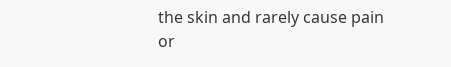the skin and rarely cause pain or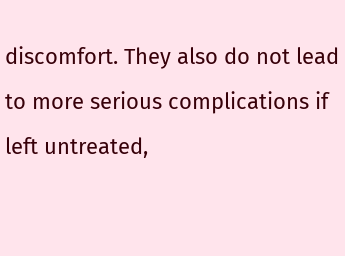discomfort. They also do not lead to more serious complications if left untreated,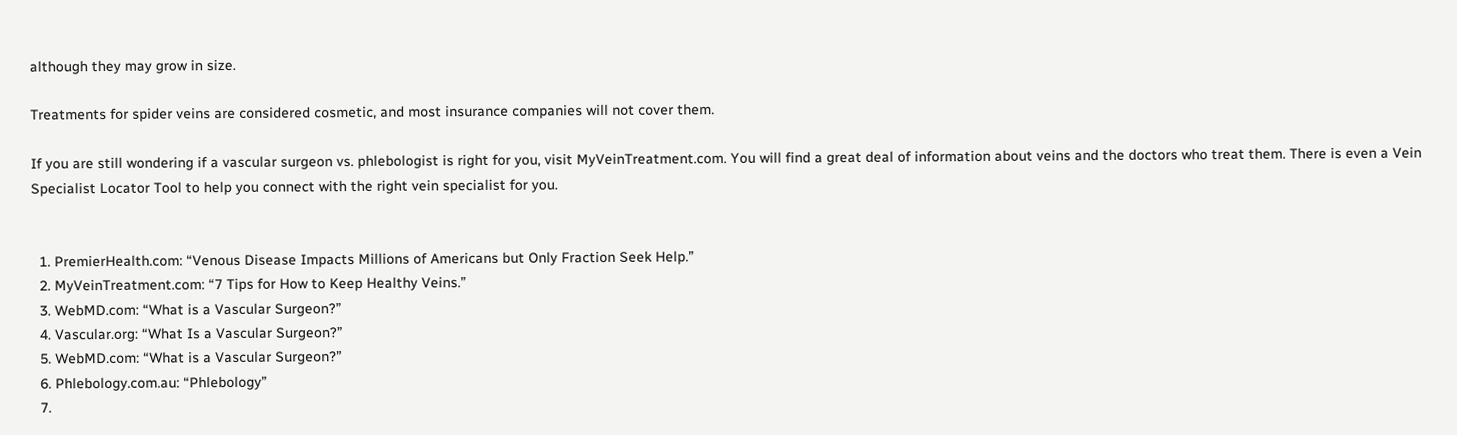although they may grow in size.

Treatments for spider veins are considered cosmetic, and most insurance companies will not cover them.

If you are still wondering if a vascular surgeon vs. phlebologist is right for you, visit MyVeinTreatment.com. You will find a great deal of information about veins and the doctors who treat them. There is even a Vein Specialist Locator Tool to help you connect with the right vein specialist for you.


  1. PremierHealth.com: “Venous Disease Impacts Millions of Americans but Only Fraction Seek Help.”
  2. MyVeinTreatment.com: “7 Tips for How to Keep Healthy Veins.”
  3. WebMD.com: “What is a Vascular Surgeon?”
  4. Vascular.org: “What Is a Vascular Surgeon?”
  5. WebMD.com: “What is a Vascular Surgeon?”
  6. Phlebology.com.au: “Phlebology”
  7.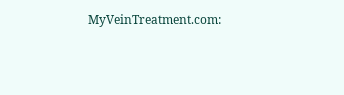MyVeinTreatment.com: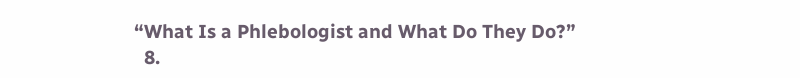“What Is a Phlebologist and What Do They Do?”
  8.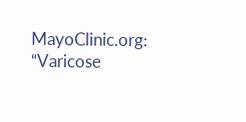MayoClinic.org: “Varicose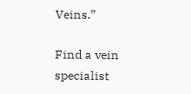Veins.”

Find a vein specialist